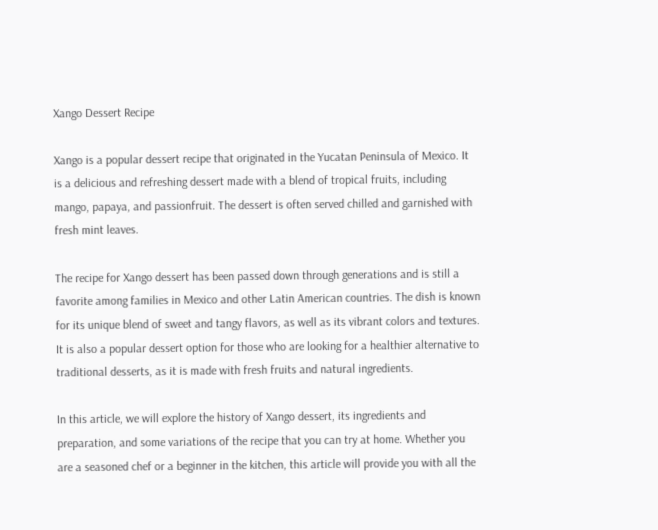Xango Dessert Recipe

Xango is a popular dessert recipe that originated in the Yucatan Peninsula of Mexico. It is a delicious and refreshing dessert made with a blend of tropical fruits, including mango, papaya, and passionfruit. The dessert is often served chilled and garnished with fresh mint leaves.

The recipe for Xango dessert has been passed down through generations and is still a favorite among families in Mexico and other Latin American countries. The dish is known for its unique blend of sweet and tangy flavors, as well as its vibrant colors and textures. It is also a popular dessert option for those who are looking for a healthier alternative to traditional desserts, as it is made with fresh fruits and natural ingredients.

In this article, we will explore the history of Xango dessert, its ingredients and preparation, and some variations of the recipe that you can try at home. Whether you are a seasoned chef or a beginner in the kitchen, this article will provide you with all the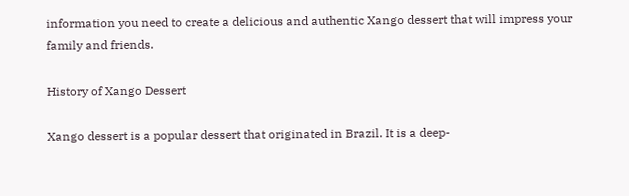information you need to create a delicious and authentic Xango dessert that will impress your family and friends.

History of Xango Dessert

Xango dessert is a popular dessert that originated in Brazil. It is a deep-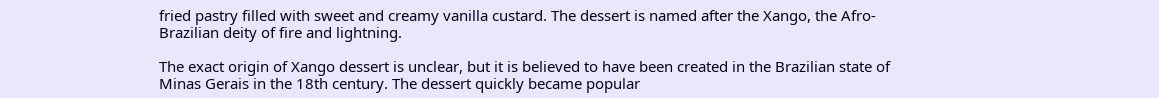fried pastry filled with sweet and creamy vanilla custard. The dessert is named after the Xango, the Afro-Brazilian deity of fire and lightning.

The exact origin of Xango dessert is unclear, but it is believed to have been created in the Brazilian state of Minas Gerais in the 18th century. The dessert quickly became popular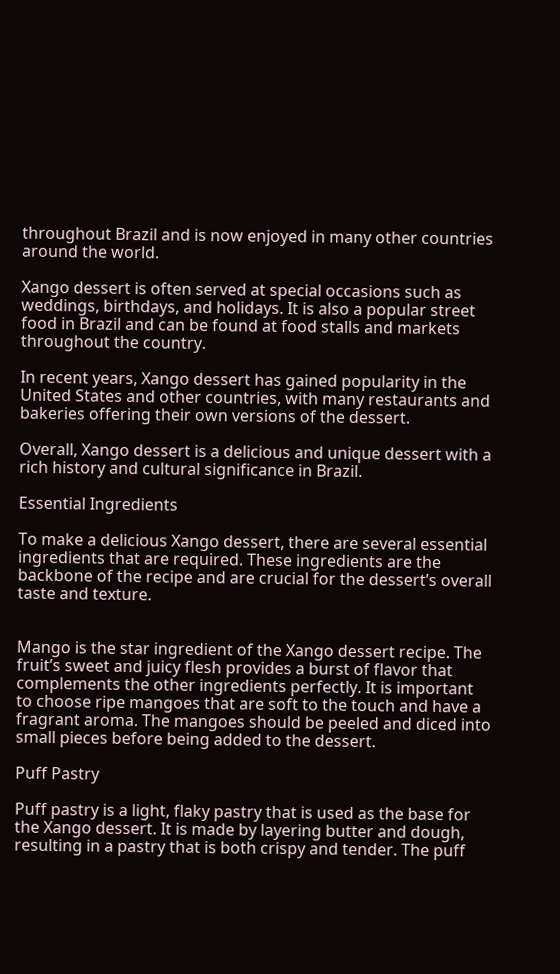throughout Brazil and is now enjoyed in many other countries around the world.

Xango dessert is often served at special occasions such as weddings, birthdays, and holidays. It is also a popular street food in Brazil and can be found at food stalls and markets throughout the country.

In recent years, Xango dessert has gained popularity in the United States and other countries, with many restaurants and bakeries offering their own versions of the dessert.

Overall, Xango dessert is a delicious and unique dessert with a rich history and cultural significance in Brazil.

Essential Ingredients

To make a delicious Xango dessert, there are several essential ingredients that are required. These ingredients are the backbone of the recipe and are crucial for the dessert’s overall taste and texture.


Mango is the star ingredient of the Xango dessert recipe. The fruit’s sweet and juicy flesh provides a burst of flavor that complements the other ingredients perfectly. It is important to choose ripe mangoes that are soft to the touch and have a fragrant aroma. The mangoes should be peeled and diced into small pieces before being added to the dessert.

Puff Pastry

Puff pastry is a light, flaky pastry that is used as the base for the Xango dessert. It is made by layering butter and dough, resulting in a pastry that is both crispy and tender. The puff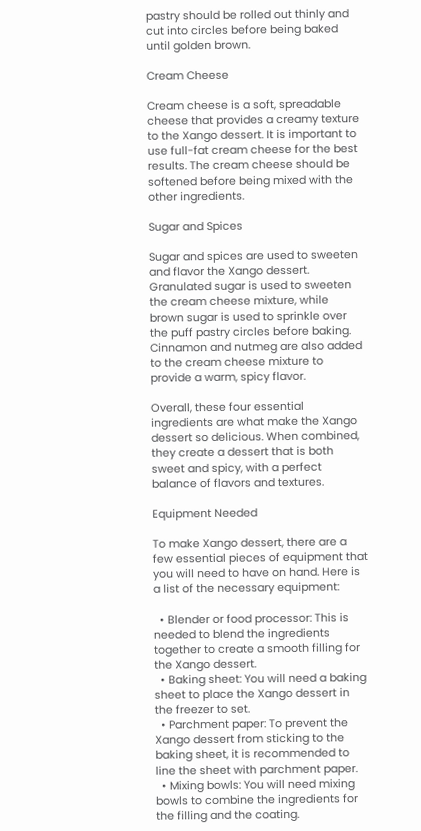pastry should be rolled out thinly and cut into circles before being baked until golden brown.

Cream Cheese

Cream cheese is a soft, spreadable cheese that provides a creamy texture to the Xango dessert. It is important to use full-fat cream cheese for the best results. The cream cheese should be softened before being mixed with the other ingredients.

Sugar and Spices

Sugar and spices are used to sweeten and flavor the Xango dessert. Granulated sugar is used to sweeten the cream cheese mixture, while brown sugar is used to sprinkle over the puff pastry circles before baking. Cinnamon and nutmeg are also added to the cream cheese mixture to provide a warm, spicy flavor.

Overall, these four essential ingredients are what make the Xango dessert so delicious. When combined, they create a dessert that is both sweet and spicy, with a perfect balance of flavors and textures.

Equipment Needed

To make Xango dessert, there are a few essential pieces of equipment that you will need to have on hand. Here is a list of the necessary equipment:

  • Blender or food processor: This is needed to blend the ingredients together to create a smooth filling for the Xango dessert.
  • Baking sheet: You will need a baking sheet to place the Xango dessert in the freezer to set.
  • Parchment paper: To prevent the Xango dessert from sticking to the baking sheet, it is recommended to line the sheet with parchment paper.
  • Mixing bowls: You will need mixing bowls to combine the ingredients for the filling and the coating.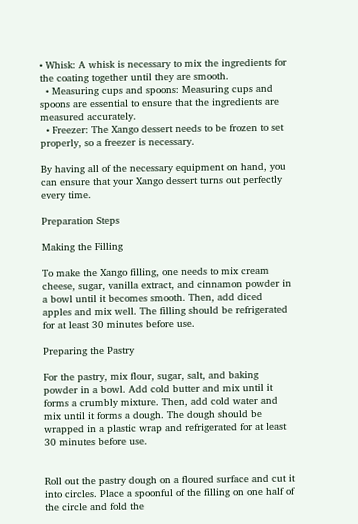• Whisk: A whisk is necessary to mix the ingredients for the coating together until they are smooth.
  • Measuring cups and spoons: Measuring cups and spoons are essential to ensure that the ingredients are measured accurately.
  • Freezer: The Xango dessert needs to be frozen to set properly, so a freezer is necessary.

By having all of the necessary equipment on hand, you can ensure that your Xango dessert turns out perfectly every time.

Preparation Steps

Making the Filling

To make the Xango filling, one needs to mix cream cheese, sugar, vanilla extract, and cinnamon powder in a bowl until it becomes smooth. Then, add diced apples and mix well. The filling should be refrigerated for at least 30 minutes before use.

Preparing the Pastry

For the pastry, mix flour, sugar, salt, and baking powder in a bowl. Add cold butter and mix until it forms a crumbly mixture. Then, add cold water and mix until it forms a dough. The dough should be wrapped in a plastic wrap and refrigerated for at least 30 minutes before use.


Roll out the pastry dough on a floured surface and cut it into circles. Place a spoonful of the filling on one half of the circle and fold the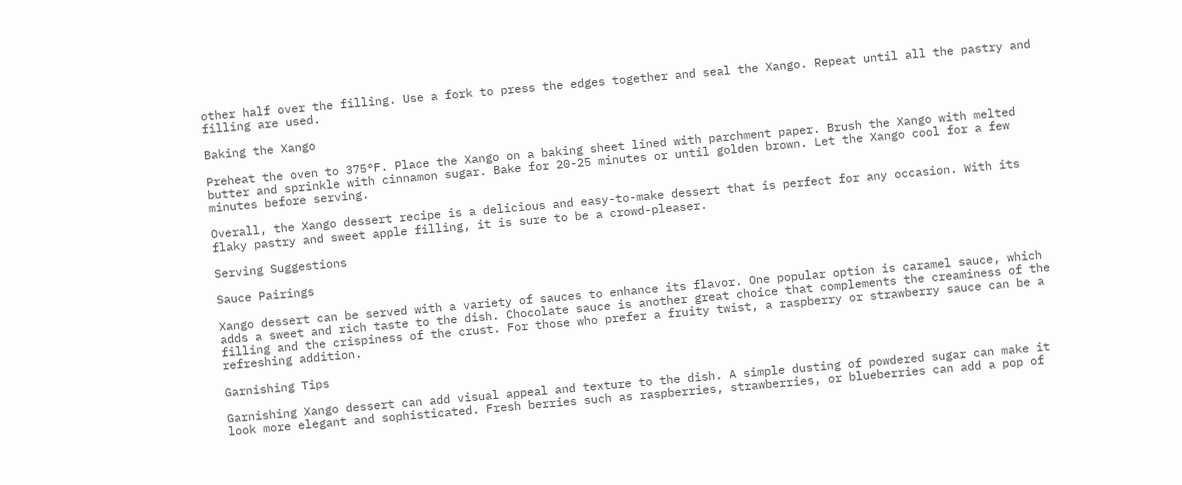other half over the filling. Use a fork to press the edges together and seal the Xango. Repeat until all the pastry and filling are used.

Baking the Xango

Preheat the oven to 375°F. Place the Xango on a baking sheet lined with parchment paper. Brush the Xango with melted butter and sprinkle with cinnamon sugar. Bake for 20-25 minutes or until golden brown. Let the Xango cool for a few minutes before serving.

Overall, the Xango dessert recipe is a delicious and easy-to-make dessert that is perfect for any occasion. With its flaky pastry and sweet apple filling, it is sure to be a crowd-pleaser.

Serving Suggestions

Sauce Pairings

Xango dessert can be served with a variety of sauces to enhance its flavor. One popular option is caramel sauce, which adds a sweet and rich taste to the dish. Chocolate sauce is another great choice that complements the creaminess of the filling and the crispiness of the crust. For those who prefer a fruity twist, a raspberry or strawberry sauce can be a refreshing addition.

Garnishing Tips

Garnishing Xango dessert can add visual appeal and texture to the dish. A simple dusting of powdered sugar can make it look more elegant and sophisticated. Fresh berries such as raspberries, strawberries, or blueberries can add a pop of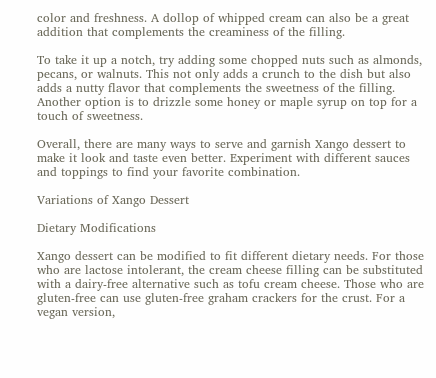color and freshness. A dollop of whipped cream can also be a great addition that complements the creaminess of the filling.

To take it up a notch, try adding some chopped nuts such as almonds, pecans, or walnuts. This not only adds a crunch to the dish but also adds a nutty flavor that complements the sweetness of the filling. Another option is to drizzle some honey or maple syrup on top for a touch of sweetness.

Overall, there are many ways to serve and garnish Xango dessert to make it look and taste even better. Experiment with different sauces and toppings to find your favorite combination.

Variations of Xango Dessert

Dietary Modifications

Xango dessert can be modified to fit different dietary needs. For those who are lactose intolerant, the cream cheese filling can be substituted with a dairy-free alternative such as tofu cream cheese. Those who are gluten-free can use gluten-free graham crackers for the crust. For a vegan version,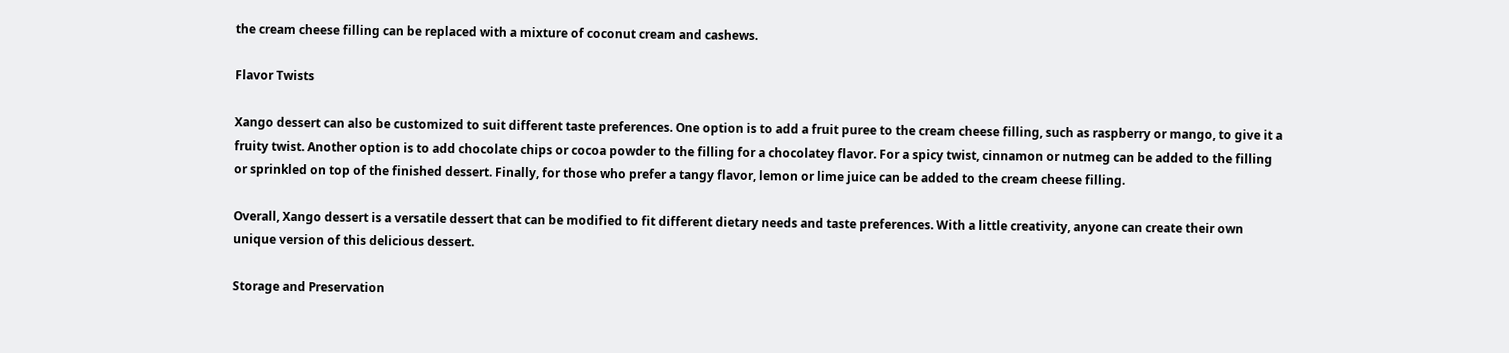the cream cheese filling can be replaced with a mixture of coconut cream and cashews.

Flavor Twists

Xango dessert can also be customized to suit different taste preferences. One option is to add a fruit puree to the cream cheese filling, such as raspberry or mango, to give it a fruity twist. Another option is to add chocolate chips or cocoa powder to the filling for a chocolatey flavor. For a spicy twist, cinnamon or nutmeg can be added to the filling or sprinkled on top of the finished dessert. Finally, for those who prefer a tangy flavor, lemon or lime juice can be added to the cream cheese filling.

Overall, Xango dessert is a versatile dessert that can be modified to fit different dietary needs and taste preferences. With a little creativity, anyone can create their own unique version of this delicious dessert.

Storage and Preservation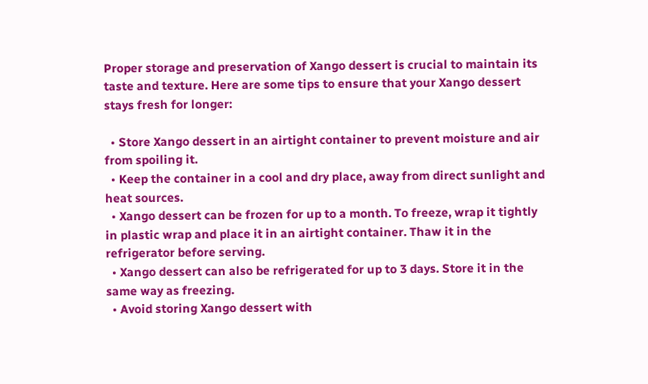Proper storage and preservation of Xango dessert is crucial to maintain its taste and texture. Here are some tips to ensure that your Xango dessert stays fresh for longer:

  • Store Xango dessert in an airtight container to prevent moisture and air from spoiling it.
  • Keep the container in a cool and dry place, away from direct sunlight and heat sources.
  • Xango dessert can be frozen for up to a month. To freeze, wrap it tightly in plastic wrap and place it in an airtight container. Thaw it in the refrigerator before serving.
  • Xango dessert can also be refrigerated for up to 3 days. Store it in the same way as freezing.
  • Avoid storing Xango dessert with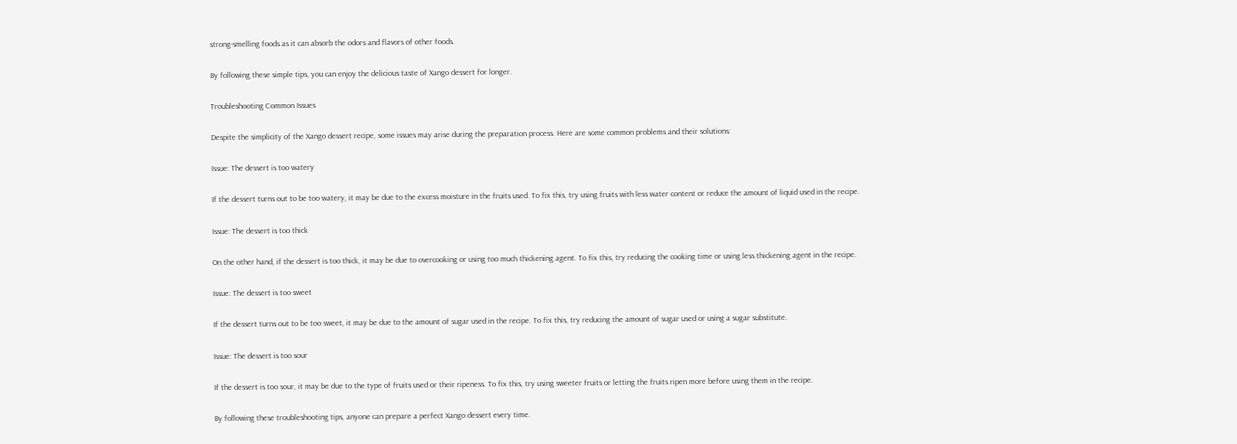strong-smelling foods as it can absorb the odors and flavors of other foods.

By following these simple tips, you can enjoy the delicious taste of Xango dessert for longer.

Troubleshooting Common Issues

Despite the simplicity of the Xango dessert recipe, some issues may arise during the preparation process. Here are some common problems and their solutions:

Issue: The dessert is too watery

If the dessert turns out to be too watery, it may be due to the excess moisture in the fruits used. To fix this, try using fruits with less water content or reduce the amount of liquid used in the recipe.

Issue: The dessert is too thick

On the other hand, if the dessert is too thick, it may be due to overcooking or using too much thickening agent. To fix this, try reducing the cooking time or using less thickening agent in the recipe.

Issue: The dessert is too sweet

If the dessert turns out to be too sweet, it may be due to the amount of sugar used in the recipe. To fix this, try reducing the amount of sugar used or using a sugar substitute.

Issue: The dessert is too sour

If the dessert is too sour, it may be due to the type of fruits used or their ripeness. To fix this, try using sweeter fruits or letting the fruits ripen more before using them in the recipe.

By following these troubleshooting tips, anyone can prepare a perfect Xango dessert every time.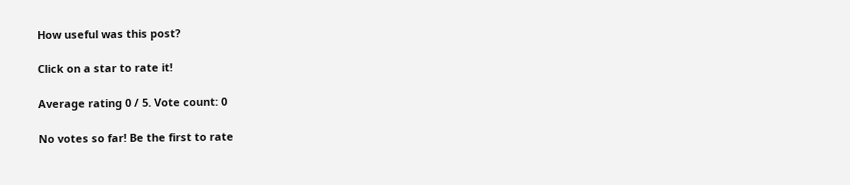How useful was this post?

Click on a star to rate it!

Average rating 0 / 5. Vote count: 0

No votes so far! Be the first to rate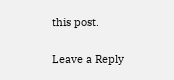this post.

Leave a Reply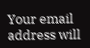Your email address will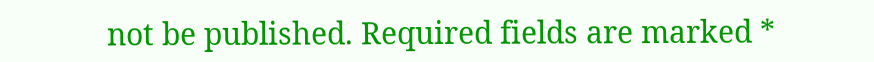not be published. Required fields are marked *